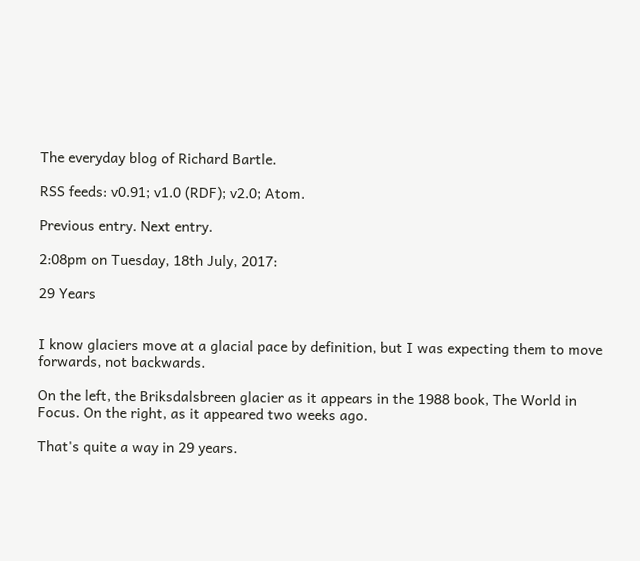The everyday blog of Richard Bartle.

RSS feeds: v0.91; v1.0 (RDF); v2.0; Atom.

Previous entry. Next entry.

2:08pm on Tuesday, 18th July, 2017:

29 Years


I know glaciers move at a glacial pace by definition, but I was expecting them to move forwards, not backwards.

On the left, the Briksdalsbreen glacier as it appears in the 1988 book, The World in Focus. On the right, as it appeared two weeks ago.

That's quite a way in 29 years.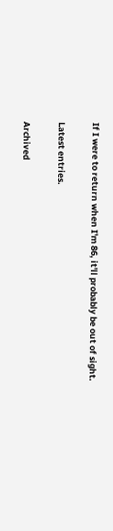If I were to return when I'm 86, it'll probably be out of sight.

Latest entries.

Archived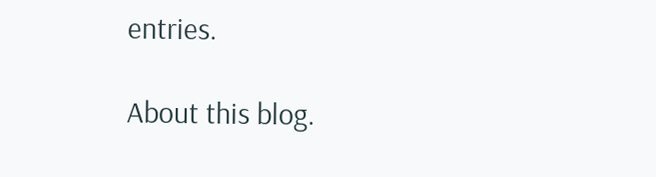entries.

About this blog.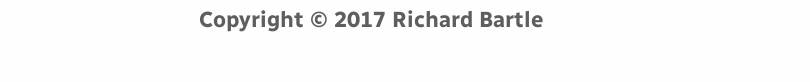Copyright © 2017 Richard Bartle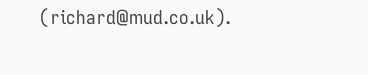(richard@mud.co.uk).